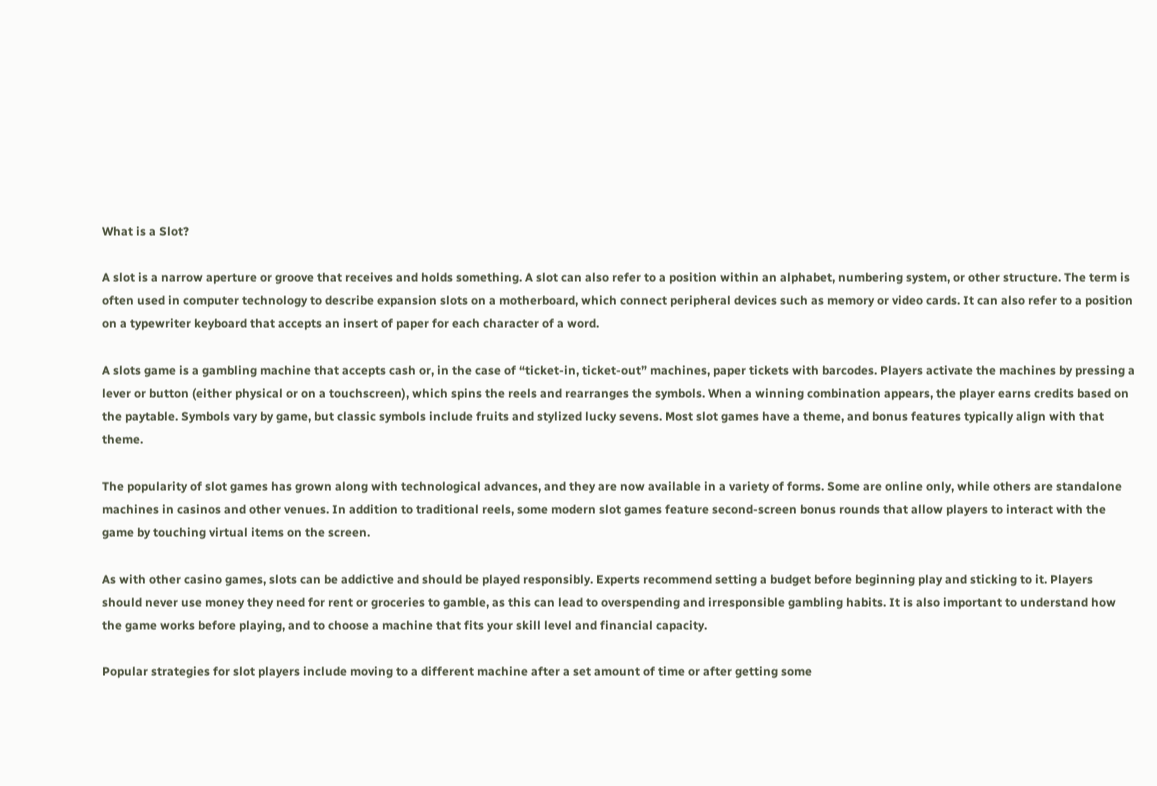What is a Slot?

A slot is a narrow aperture or groove that receives and holds something. A slot can also refer to a position within an alphabet, numbering system, or other structure. The term is often used in computer technology to describe expansion slots on a motherboard, which connect peripheral devices such as memory or video cards. It can also refer to a position on a typewriter keyboard that accepts an insert of paper for each character of a word.

A slots game is a gambling machine that accepts cash or, in the case of “ticket-in, ticket-out” machines, paper tickets with barcodes. Players activate the machines by pressing a lever or button (either physical or on a touchscreen), which spins the reels and rearranges the symbols. When a winning combination appears, the player earns credits based on the paytable. Symbols vary by game, but classic symbols include fruits and stylized lucky sevens. Most slot games have a theme, and bonus features typically align with that theme.

The popularity of slot games has grown along with technological advances, and they are now available in a variety of forms. Some are online only, while others are standalone machines in casinos and other venues. In addition to traditional reels, some modern slot games feature second-screen bonus rounds that allow players to interact with the game by touching virtual items on the screen.

As with other casino games, slots can be addictive and should be played responsibly. Experts recommend setting a budget before beginning play and sticking to it. Players should never use money they need for rent or groceries to gamble, as this can lead to overspending and irresponsible gambling habits. It is also important to understand how the game works before playing, and to choose a machine that fits your skill level and financial capacity.

Popular strategies for slot players include moving to a different machine after a set amount of time or after getting some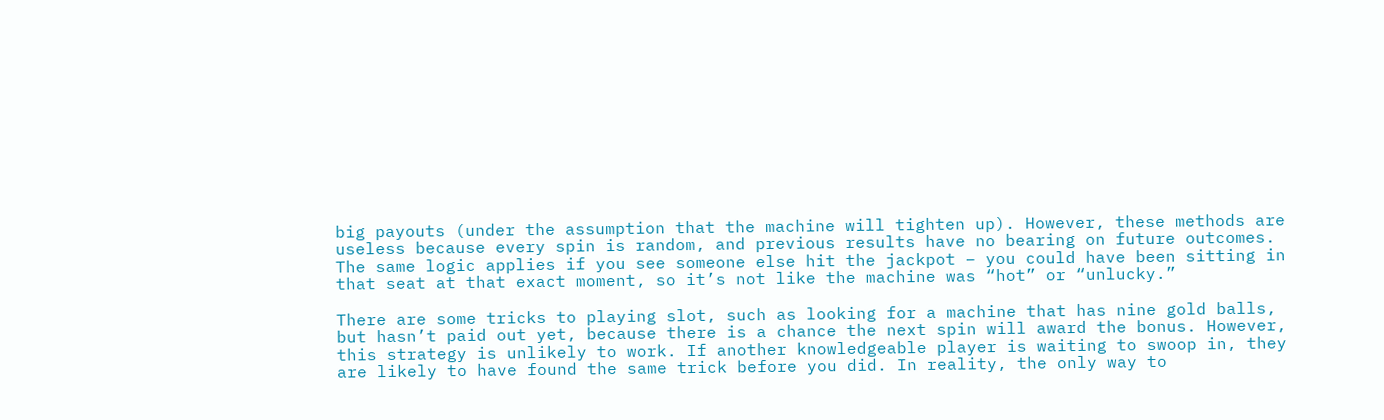big payouts (under the assumption that the machine will tighten up). However, these methods are useless because every spin is random, and previous results have no bearing on future outcomes. The same logic applies if you see someone else hit the jackpot – you could have been sitting in that seat at that exact moment, so it’s not like the machine was “hot” or “unlucky.”

There are some tricks to playing slot, such as looking for a machine that has nine gold balls, but hasn’t paid out yet, because there is a chance the next spin will award the bonus. However, this strategy is unlikely to work. If another knowledgeable player is waiting to swoop in, they are likely to have found the same trick before you did. In reality, the only way to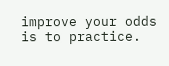improve your odds is to practice.